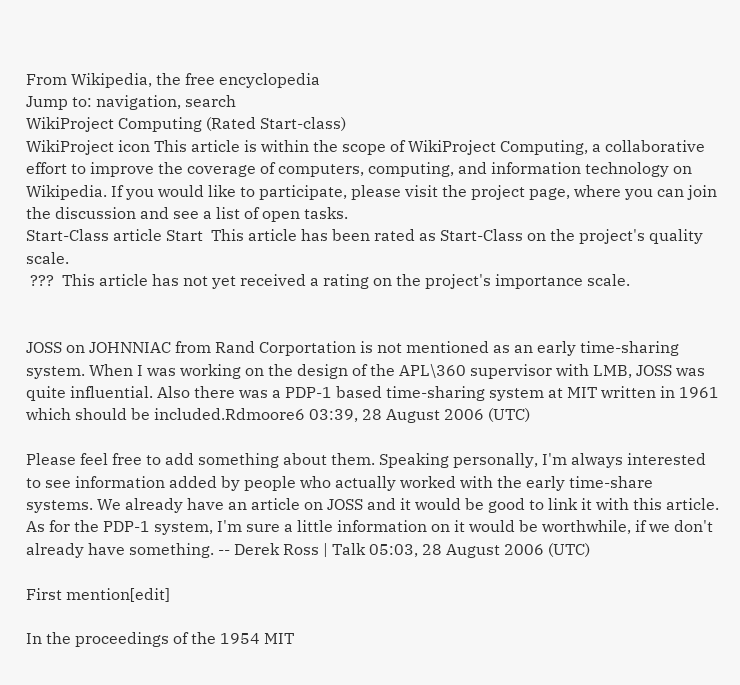From Wikipedia, the free encyclopedia
Jump to: navigation, search
WikiProject Computing (Rated Start-class)
WikiProject icon This article is within the scope of WikiProject Computing, a collaborative effort to improve the coverage of computers, computing, and information technology on Wikipedia. If you would like to participate, please visit the project page, where you can join the discussion and see a list of open tasks.
Start-Class article Start  This article has been rated as Start-Class on the project's quality scale.
 ???  This article has not yet received a rating on the project's importance scale.


JOSS on JOHNNIAC from Rand Corportation is not mentioned as an early time-sharing system. When I was working on the design of the APL\360 supervisor with LMB, JOSS was quite influential. Also there was a PDP-1 based time-sharing system at MIT written in 1961 which should be included.Rdmoore6 03:39, 28 August 2006 (UTC)

Please feel free to add something about them. Speaking personally, I'm always interested to see information added by people who actually worked with the early time-share systems. We already have an article on JOSS and it would be good to link it with this article. As for the PDP-1 system, I'm sure a little information on it would be worthwhile, if we don't already have something. -- Derek Ross | Talk 05:03, 28 August 2006 (UTC)

First mention[edit]

In the proceedings of the 1954 MIT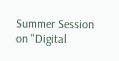Summer Session on "Digital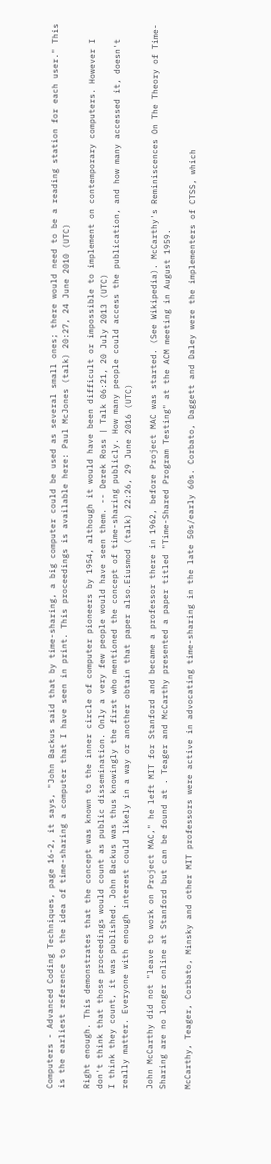Computers - Advanced Coding Techniques, page 16-2, it says, "John Backus said that by time-sharing, a big computer could be used as several small ones; there would need to be a reading station for each user." This is the earliest reference to the idea of time-sharing a computer that I have seen in print. This proceedings is available here: Paul McJones (talk) 20:27, 24 June 2010 (UTC)

Right enough. This demonstrates that the concept was known to the inner circle of computer pioneers by 1954, although it would have been difficult or impossible to implement on contemporary computers. However I don't think that those proceedings would count as public dissemination. Only a very few people would have seen them. -- Derek Ross | Talk 06:21, 20 July 2013 (UTC)
I think they count, it was published. John Backus was thus knowingly the first who mentioned the concept of time-sharing publicly. How many people could access the publication, and how many accessed it, doesn't really matter. Everyone with enough interest could likely in a way or another obtain that paper also.Eiusmod (talk) 22:26, 29 June 2016 (UTC)

John McCarthy did not "leave to work on Project MAC," he left MIT for Stanford and became a professor there in 1962, before Project MAC was started. (See Wikipedia). McCarthy's Reminiscences On The Theory of Time-Sharing are no longer online at Stanford but can be found at . Teager and McCarthy presented a paper titled "Time-Shared Program Testing" at the ACM meeting in August 1959.

McCarthy, Teager, Corbato, Minsky and other MIT professors were active in advocating time-sharing in the late 50s/early 60s. Corbato, Daggett and Daley were the implementers of CTSS, which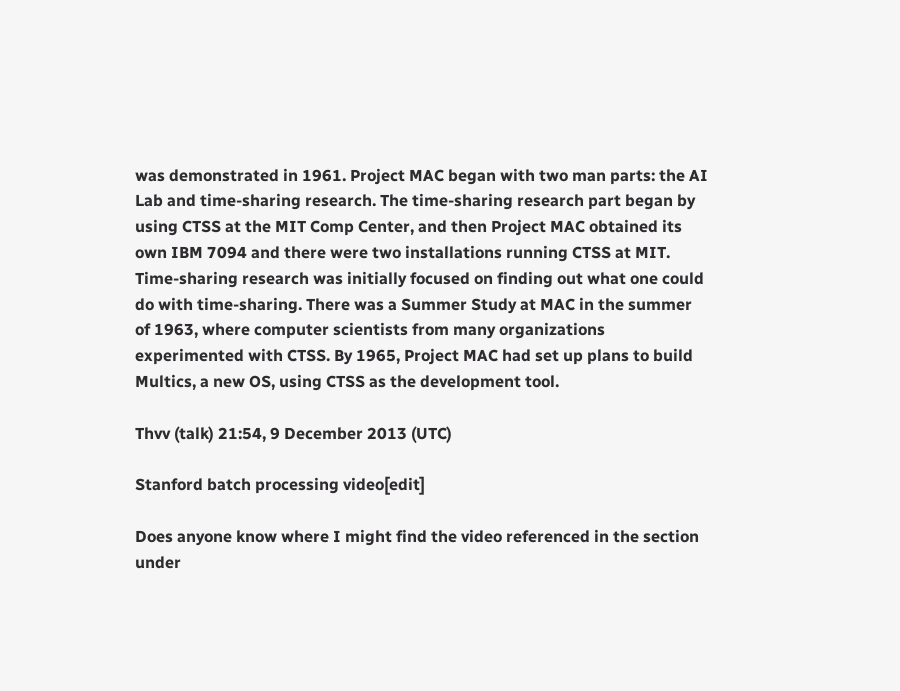was demonstrated in 1961. Project MAC began with two man parts: the AI Lab and time-sharing research. The time-sharing research part began by using CTSS at the MIT Comp Center, and then Project MAC obtained its own IBM 7094 and there were two installations running CTSS at MIT. Time-sharing research was initially focused on finding out what one could do with time-sharing. There was a Summer Study at MAC in the summer of 1963, where computer scientists from many organizations experimented with CTSS. By 1965, Project MAC had set up plans to build Multics, a new OS, using CTSS as the development tool.

Thvv (talk) 21:54, 9 December 2013 (UTC)

Stanford batch processing video[edit]

Does anyone know where I might find the video referenced in the section under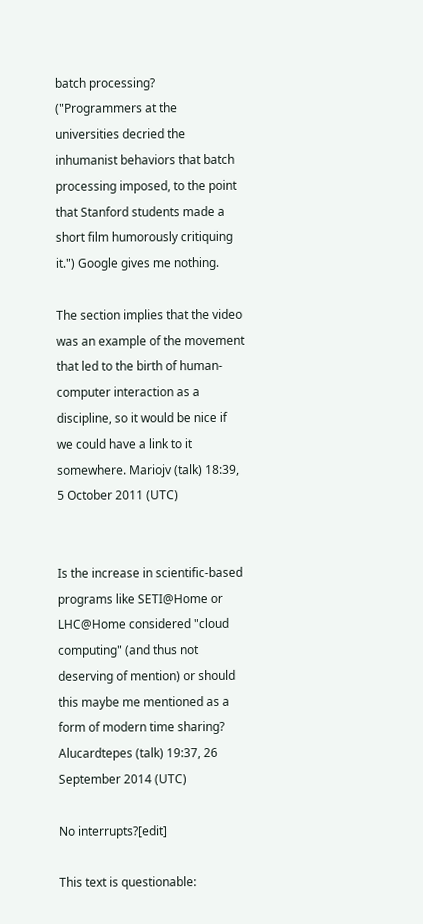batch processing? ("Programmers at the universities decried the inhumanist behaviors that batch processing imposed, to the point that Stanford students made a short film humorously critiquing it.") Google gives me nothing.

The section implies that the video was an example of the movement that led to the birth of human-computer interaction as a discipline, so it would be nice if we could have a link to it somewhere. Mariojv (talk) 18:39, 5 October 2011 (UTC)


Is the increase in scientific-based programs like SETI@Home or LHC@Home considered "cloud computing" (and thus not deserving of mention) or should this maybe me mentioned as a form of modern time sharing? Alucardtepes (talk) 19:37, 26 September 2014 (UTC)

No interrupts?[edit]

This text is questionable: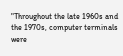"Throughout the late 1960s and the 1970s, computer terminals were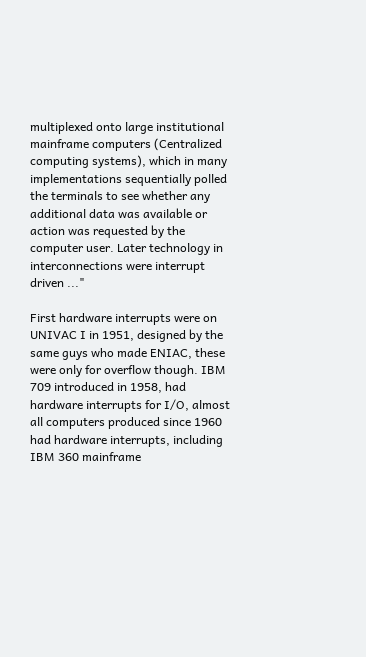multiplexed onto large institutional mainframe computers (Centralized computing systems), which in many implementations sequentially polled the terminals to see whether any additional data was available or action was requested by the computer user. Later technology in interconnections were interrupt driven ..."

First hardware interrupts were on UNIVAC I in 1951, designed by the same guys who made ENIAC, these were only for overflow though. IBM 709 introduced in 1958, had hardware interrupts for I/O, almost all computers produced since 1960 had hardware interrupts, including IBM 360 mainframe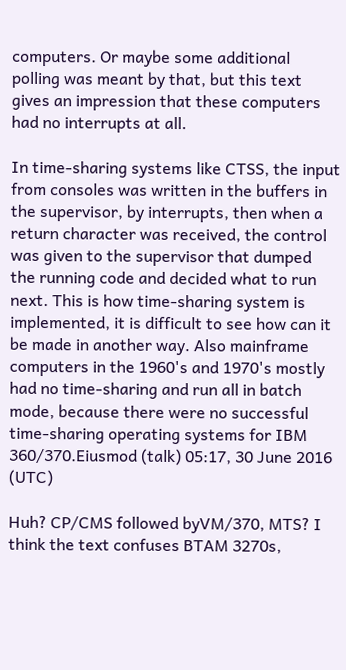computers. Or maybe some additional polling was meant by that, but this text gives an impression that these computers had no interrupts at all.

In time-sharing systems like CTSS, the input from consoles was written in the buffers in the supervisor, by interrupts, then when a return character was received, the control was given to the supervisor that dumped the running code and decided what to run next. This is how time-sharing system is implemented, it is difficult to see how can it be made in another way. Also mainframe computers in the 1960's and 1970's mostly had no time-sharing and run all in batch mode, because there were no successful time-sharing operating systems for IBM 360/370.Eiusmod (talk) 05:17, 30 June 2016 (UTC)

Huh? CP/CMS followed byVM/370, MTS? I think the text confuses BTAM 3270s,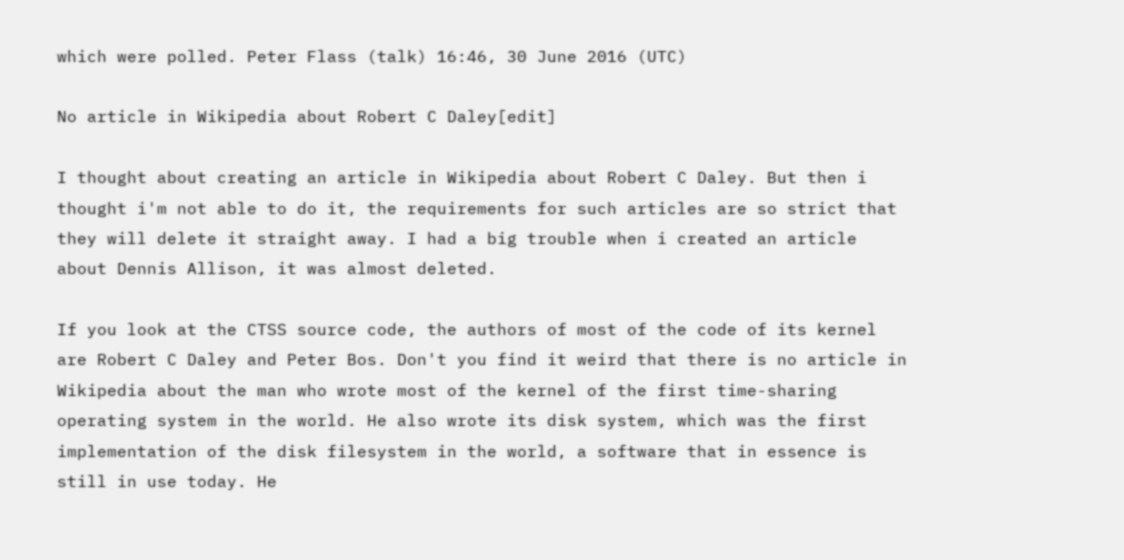which were polled. Peter Flass (talk) 16:46, 30 June 2016 (UTC)

No article in Wikipedia about Robert C Daley[edit]

I thought about creating an article in Wikipedia about Robert C Daley. But then i thought i'm not able to do it, the requirements for such articles are so strict that they will delete it straight away. I had a big trouble when i created an article about Dennis Allison, it was almost deleted.

If you look at the CTSS source code, the authors of most of the code of its kernel are Robert C Daley and Peter Bos. Don't you find it weird that there is no article in Wikipedia about the man who wrote most of the kernel of the first time-sharing operating system in the world. He also wrote its disk system, which was the first implementation of the disk filesystem in the world, a software that in essence is still in use today. He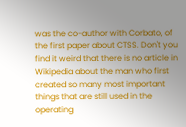was the co-author with Corbato, of the first paper about CTSS. Don't you find it weird that there is no article in Wikipedia about the man who first created so many most important things that are still used in the operating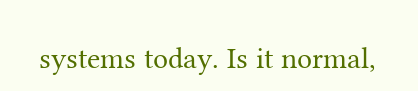systems today. Is it normal,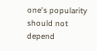one's popularity should not depend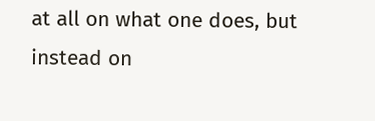at all on what one does, but instead on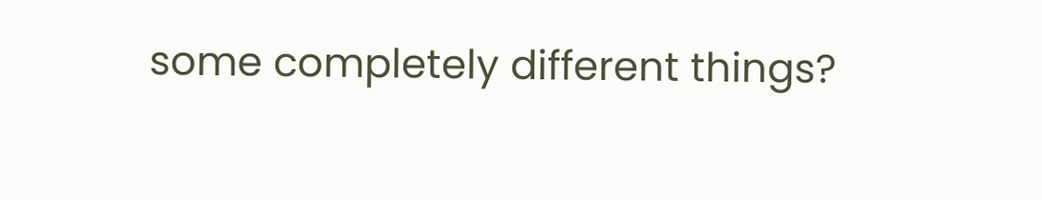some completely different things?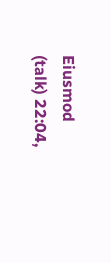Eiusmod (talk) 22:04,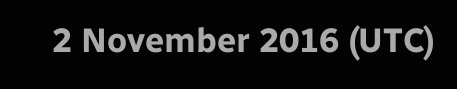2 November 2016 (UTC)